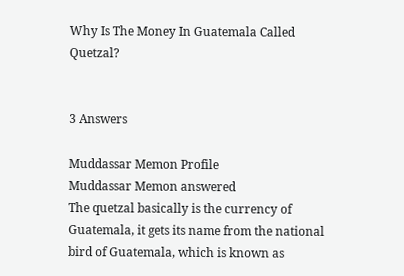Why Is The Money In Guatemala Called Quetzal?


3 Answers

Muddassar Memon Profile
Muddassar Memon answered
The quetzal basically is the currency of Guatemala, it gets its name from the national bird of Guatemala, which is known as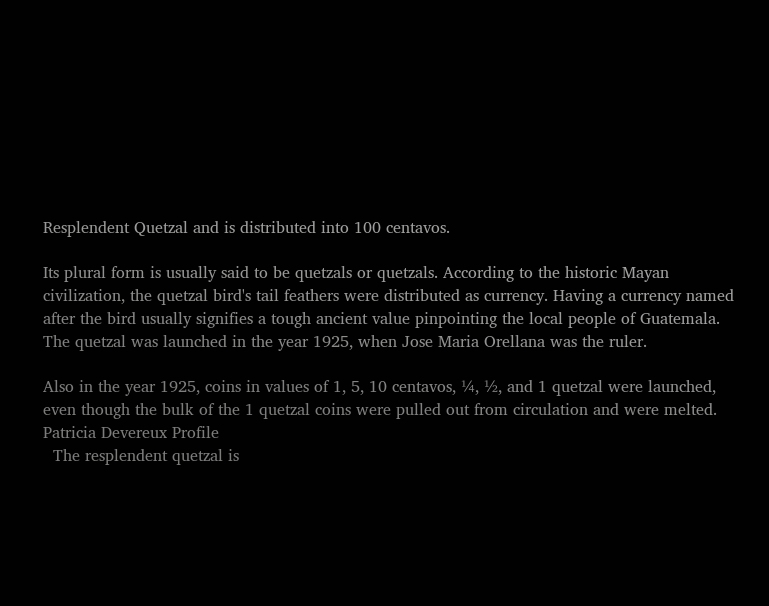Resplendent Quetzal and is distributed into 100 centavos.

Its plural form is usually said to be quetzals or quetzals. According to the historic Mayan civilization, the quetzal bird's tail feathers were distributed as currency. Having a currency named after the bird usually signifies a tough ancient value pinpointing the local people of Guatemala. The quetzal was launched in the year 1925, when Jose Maria Orellana was the ruler.

Also in the year 1925, coins in values of 1, 5, 10 centavos, ¼, ½, and 1 quetzal were launched, even though the bulk of the 1 quetzal coins were pulled out from circulation and were melted.
Patricia Devereux Profile
  The resplendent quetzal is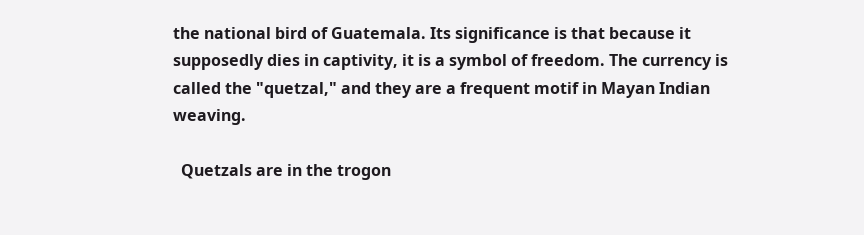the national bird of Guatemala. Its significance is that because it supposedly dies in captivity, it is a symbol of freedom. The currency is called the "quetzal," and they are a frequent motif in Mayan Indian weaving.

  Quetzals are in the trogon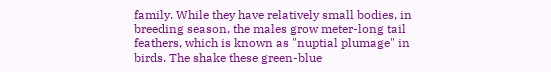family. While they have relatively small bodies, in breeding season, the males grow meter-long tail feathers, which is known as "nuptial plumage" in birds. The shake these green-blue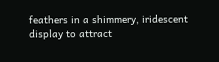feathers in a shimmery, iridescent display to attract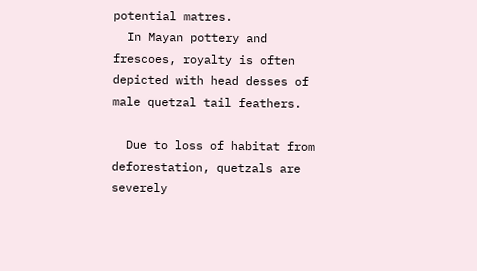potential matres.
  In Mayan pottery and frescoes, royalty is often depicted with head desses of male quetzal tail feathers.

  Due to loss of habitat from deforestation, quetzals are severely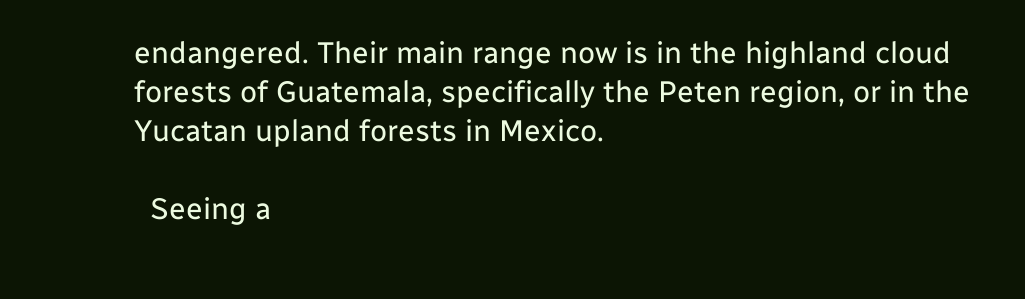endangered. Their main range now is in the highland cloud forests of Guatemala, specifically the Peten region, or in the Yucatan upland forests in Mexico.

  Seeing a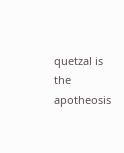quetzal is the apotheosis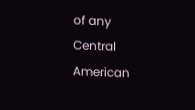of any Central American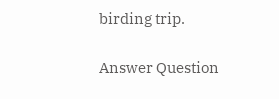birding trip.

Answer Question